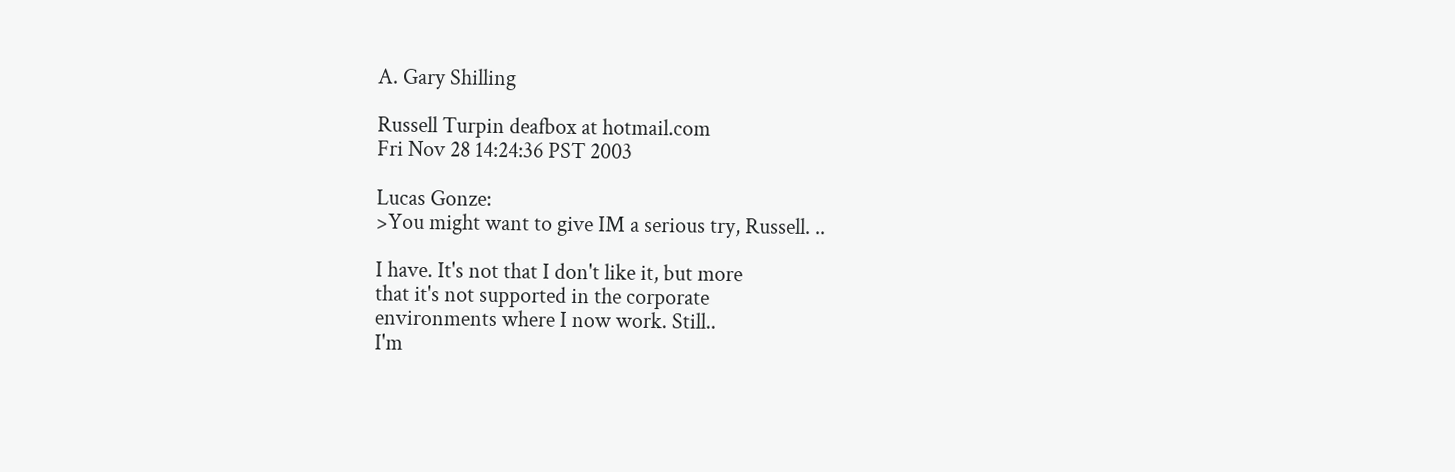A. Gary Shilling

Russell Turpin deafbox at hotmail.com
Fri Nov 28 14:24:36 PST 2003

Lucas Gonze:
>You might want to give IM a serious try, Russell. ..

I have. It's not that I don't like it, but more
that it's not supported in the corporate
environments where I now work. Still..
I'm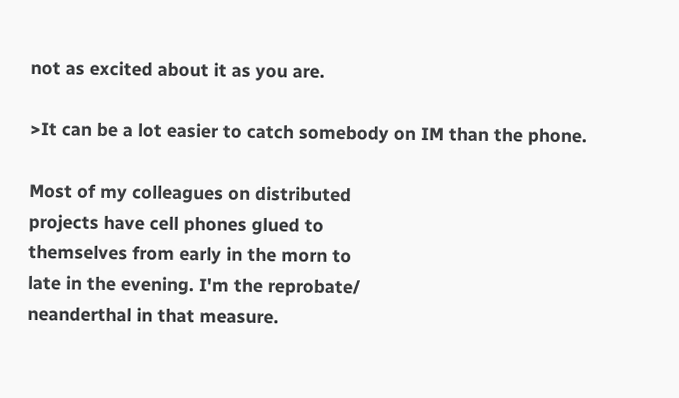not as excited about it as you are.

>It can be a lot easier to catch somebody on IM than the phone.

Most of my colleagues on distributed
projects have cell phones glued to
themselves from early in the morn to
late in the evening. I'm the reprobate/
neanderthal in that measure.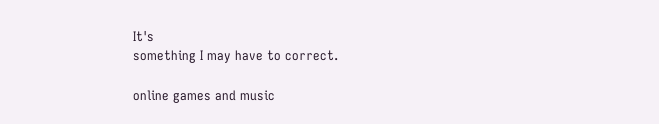It's
something I may have to correct.

online games and music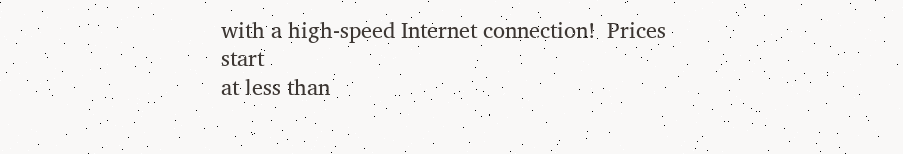with a high-speed Internet connection!  Prices start
at less than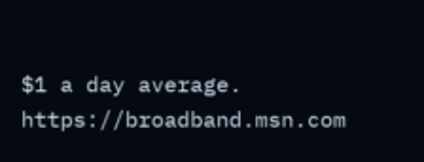$1 a day average.  https://broadband.msn.com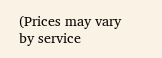(Prices may vary
by service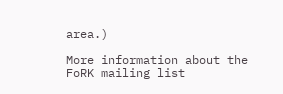area.)

More information about the FoRK mailing list